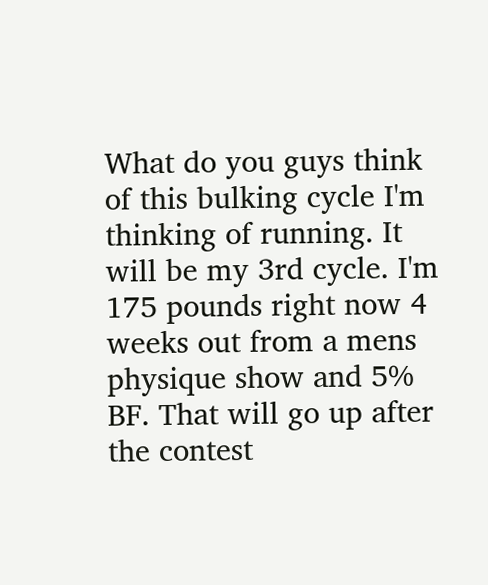What do you guys think of this bulking cycle I'm thinking of running. It will be my 3rd cycle. I'm 175 pounds right now 4 weeks out from a mens physique show and 5% BF. That will go up after the contest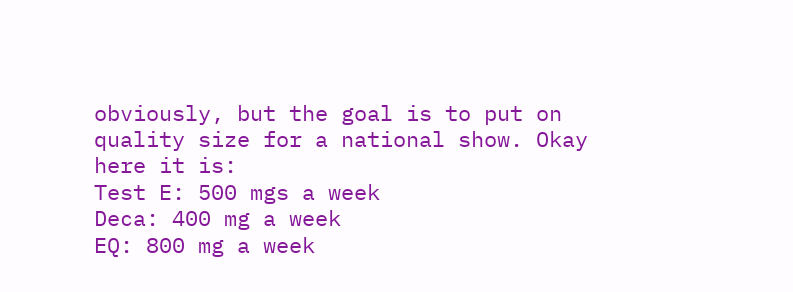obviously, but the goal is to put on quality size for a national show. Okay here it is:
Test E: 500 mgs a week
Deca: 400 mg a week
EQ: 800 mg a week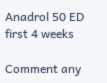Anadrol 50 ED first 4 weeks

Comment any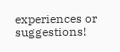experiences or suggestions!